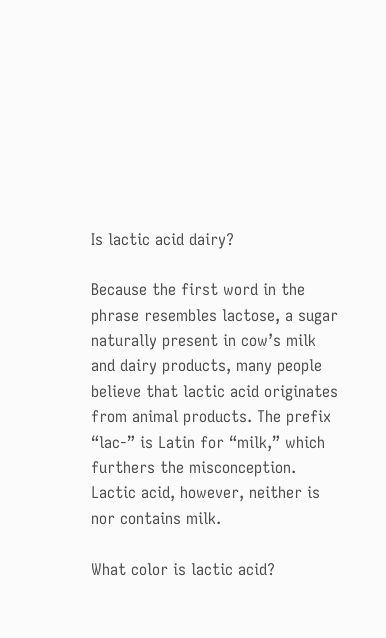Is lactic acid dairy?

Because the first word in the phrase resembles lactose, a sugar naturally present in cow’s milk and dairy products, many people believe that lactic acid originates from animal products. The prefix “lac-” is Latin for “milk,” which furthers the misconception. Lactic acid, however, neither is nor contains milk.

What color is lactic acid?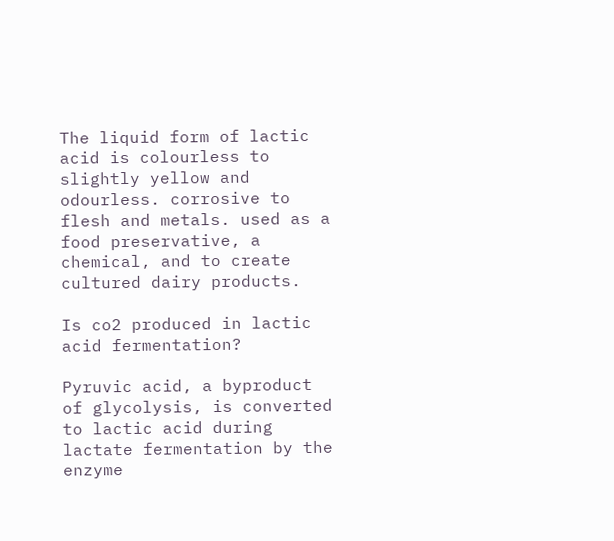The liquid form of lactic acid is colourless to slightly yellow and odourless. corrosive to flesh and metals. used as a food preservative, a chemical, and to create cultured dairy products.

Is co2 produced in lactic acid fermentation?

Pyruvic acid, a byproduct of glycolysis, is converted to lactic acid during lactate fermentation by the enzyme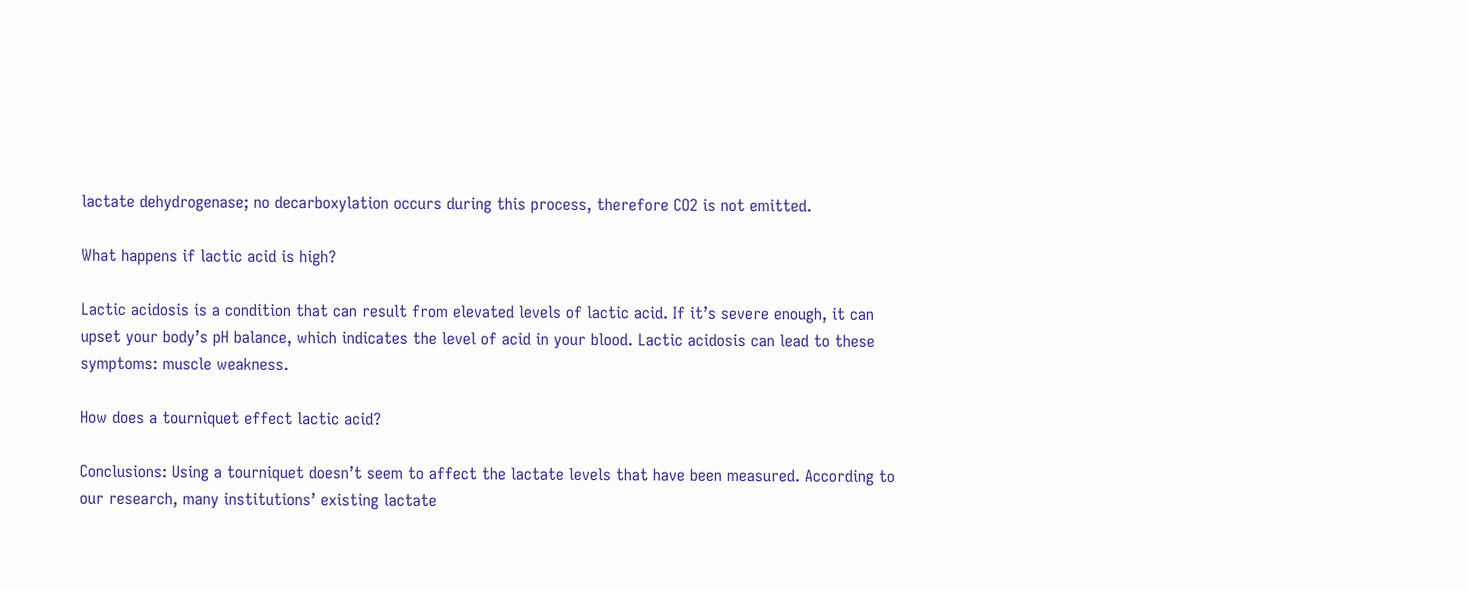lactate dehydrogenase; no decarboxylation occurs during this process, therefore CO2 is not emitted.

What happens if lactic acid is high?

Lactic acidosis is a condition that can result from elevated levels of lactic acid. If it’s severe enough, it can upset your body’s pH balance, which indicates the level of acid in your blood. Lactic acidosis can lead to these symptoms: muscle weakness.

How does a tourniquet effect lactic acid?

Conclusions: Using a tourniquet doesn’t seem to affect the lactate levels that have been measured. According to our research, many institutions’ existing lactate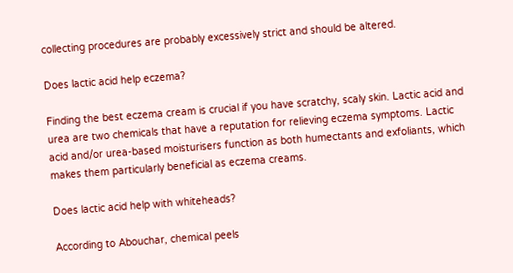collecting procedures are probably excessively strict and should be altered.

Does lactic acid help eczema?

Finding the best eczema cream is crucial if you have scratchy, scaly skin. Lactic acid and urea are two chemicals that have a reputation for relieving eczema symptoms. Lactic acid and/or urea-based moisturisers function as both humectants and exfoliants, which makes them particularly beneficial as eczema creams.

Does lactic acid help with whiteheads?

According to Abouchar, chemical peels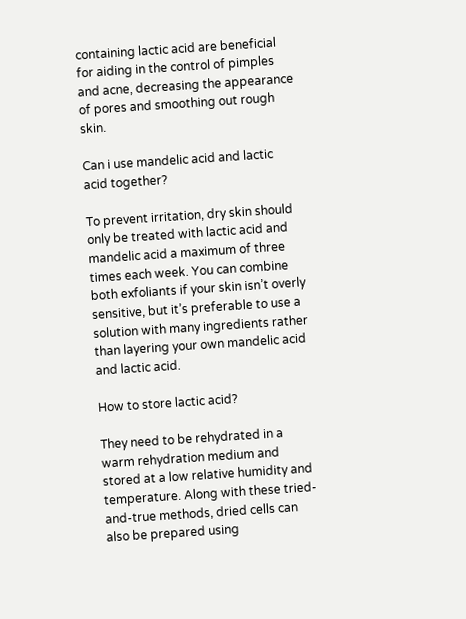containing lactic acid are beneficial for aiding in the control of pimples and acne, decreasing the appearance of pores and smoothing out rough skin.

Can i use mandelic acid and lactic acid together?

To prevent irritation, dry skin should only be treated with lactic acid and mandelic acid a maximum of three times each week. You can combine both exfoliants if your skin isn’t overly sensitive, but it’s preferable to use a solution with many ingredients rather than layering your own mandelic acid and lactic acid.

How to store lactic acid?

They need to be rehydrated in a warm rehydration medium and stored at a low relative humidity and temperature. Along with these tried-and-true methods, dried cells can also be prepared using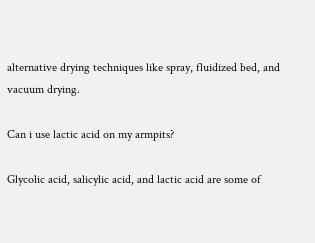alternative drying techniques like spray, fluidized bed, and vacuum drying.

Can i use lactic acid on my armpits?

Glycolic acid, salicylic acid, and lactic acid are some of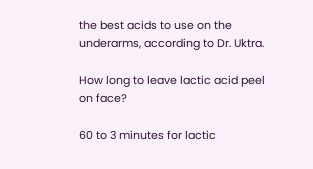the best acids to use on the underarms, according to Dr. Uktra.

How long to leave lactic acid peel on face?

60 to 3 minutes for lactic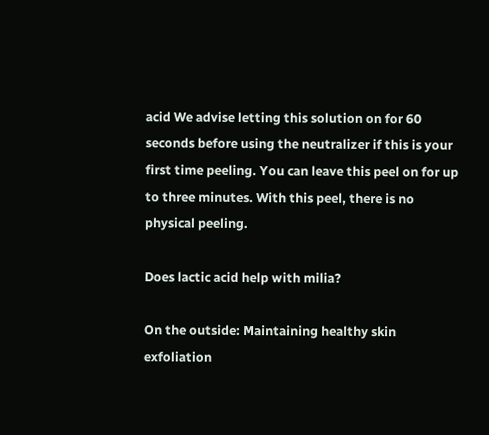acid We advise letting this solution on for 60 seconds before using the neutralizer if this is your first time peeling. You can leave this peel on for up to three minutes. With this peel, there is no physical peeling.

Does lactic acid help with milia?

On the outside: Maintaining healthy skin exfoliation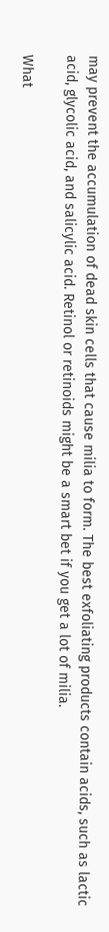may prevent the accumulation of dead skin cells that cause milia to form. The best exfoliating products contain acids, such as lactic acid, glycolic acid, and salicylic acid. Retinol or retinoids might be a smart bet if you get a lot of milia.

What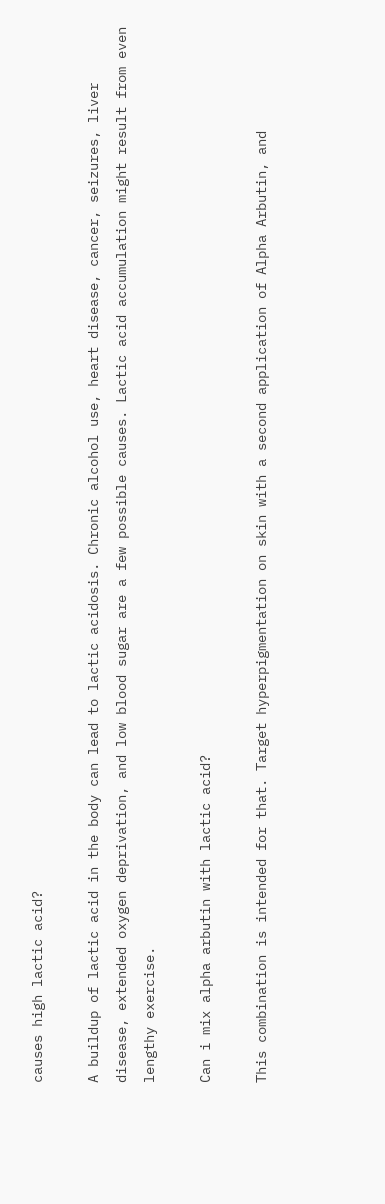causes high lactic acid?

A buildup of lactic acid in the body can lead to lactic acidosis. Chronic alcohol use, heart disease, cancer, seizures, liver disease, extended oxygen deprivation, and low blood sugar are a few possible causes. Lactic acid accumulation might result from even lengthy exercise.

Can i mix alpha arbutin with lactic acid?

This combination is intended for that. Target hyperpigmentation on skin with a second application of Alpha Arbutin, and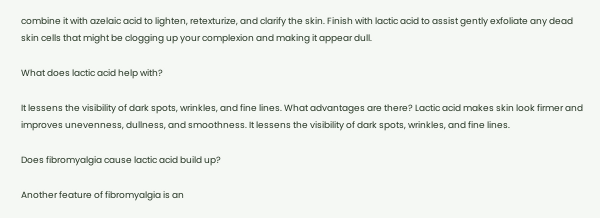combine it with azelaic acid to lighten, retexturize, and clarify the skin. Finish with lactic acid to assist gently exfoliate any dead skin cells that might be clogging up your complexion and making it appear dull.

What does lactic acid help with?

It lessens the visibility of dark spots, wrinkles, and fine lines. What advantages are there? Lactic acid makes skin look firmer and improves unevenness, dullness, and smoothness. It lessens the visibility of dark spots, wrinkles, and fine lines.

Does fibromyalgia cause lactic acid build up?

Another feature of fibromyalgia is an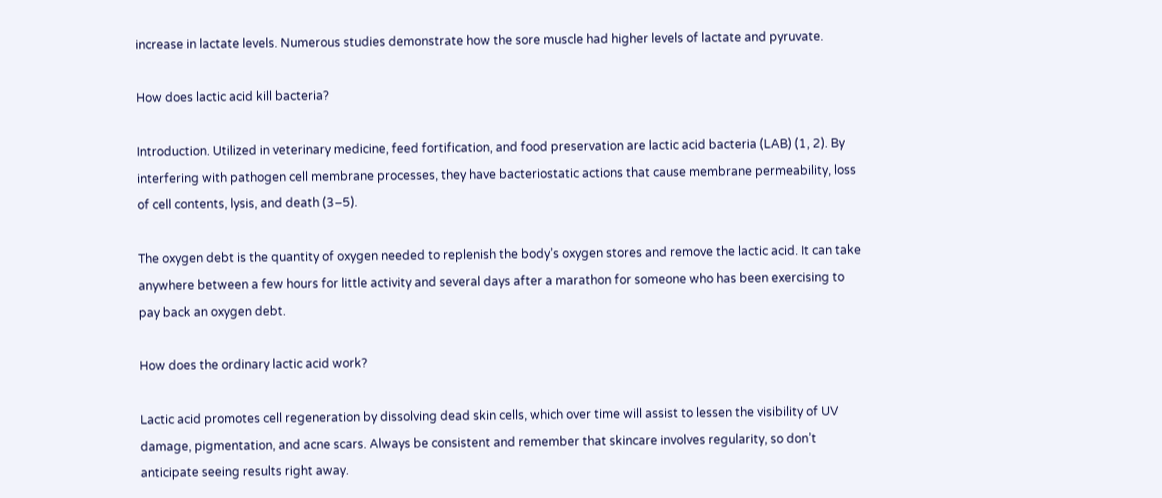increase in lactate levels. Numerous studies demonstrate how the sore muscle had higher levels of lactate and pyruvate.

How does lactic acid kill bacteria?

Introduction. Utilized in veterinary medicine, feed fortification, and food preservation are lactic acid bacteria (LAB) (1, 2). By interfering with pathogen cell membrane processes, they have bacteriostatic actions that cause membrane permeability, loss of cell contents, lysis, and death (3–5).

The oxygen debt is the quantity of oxygen needed to replenish the body’s oxygen stores and remove the lactic acid. It can take anywhere between a few hours for little activity and several days after a marathon for someone who has been exercising to pay back an oxygen debt.

How does the ordinary lactic acid work?

Lactic acid promotes cell regeneration by dissolving dead skin cells, which over time will assist to lessen the visibility of UV damage, pigmentation, and acne scars. Always be consistent and remember that skincare involves regularity, so don’t anticipate seeing results right away.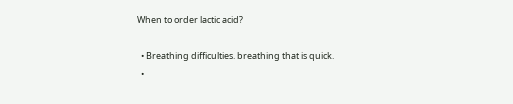When to order lactic acid?

  • Breathing difficulties. breathing that is quick.
  •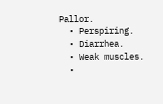Pallor.
  • Perspiring.
  • Diarrhea.
  • Weak muscles.
  •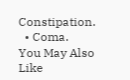Constipation.
  • Coma.
You May Also Like